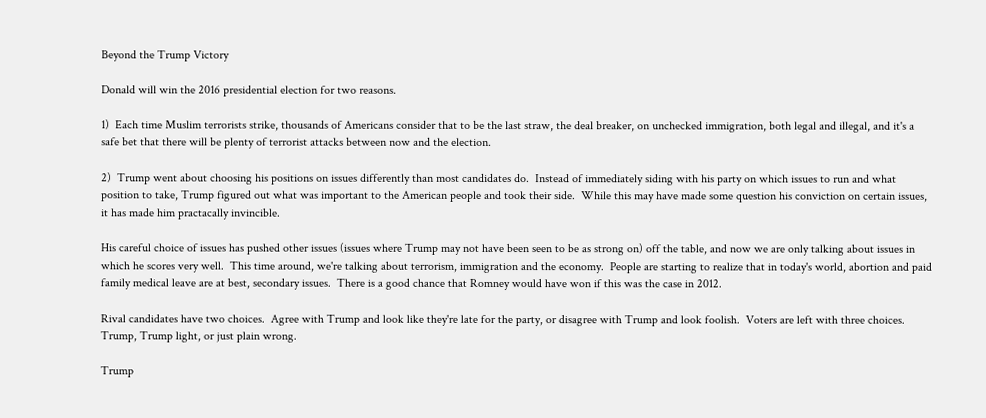Beyond the Trump Victory

Donald will win the 2016 presidential election for two reasons.

1)  Each time Muslim terrorists strike, thousands of Americans consider that to be the last straw, the deal breaker, on unchecked immigration, both legal and illegal, and it's a safe bet that there will be plenty of terrorist attacks between now and the election.

2)  Trump went about choosing his positions on issues differently than most candidates do.  Instead of immediately siding with his party on which issues to run and what position to take, Trump figured out what was important to the American people and took their side.  While this may have made some question his conviction on certain issues, it has made him practacally invincible.

His careful choice of issues has pushed other issues (issues where Trump may not have been seen to be as strong on) off the table, and now we are only talking about issues in which he scores very well.  This time around, we're talking about terrorism, immigration and the economy.  People are starting to realize that in today's world, abortion and paid family medical leave are at best, secondary issues.  There is a good chance that Romney would have won if this was the case in 2012.

Rival candidates have two choices.  Agree with Trump and look like they're late for the party, or disagree with Trump and look foolish.  Voters are left with three choices.  Trump, Trump light, or just plain wrong.

Trump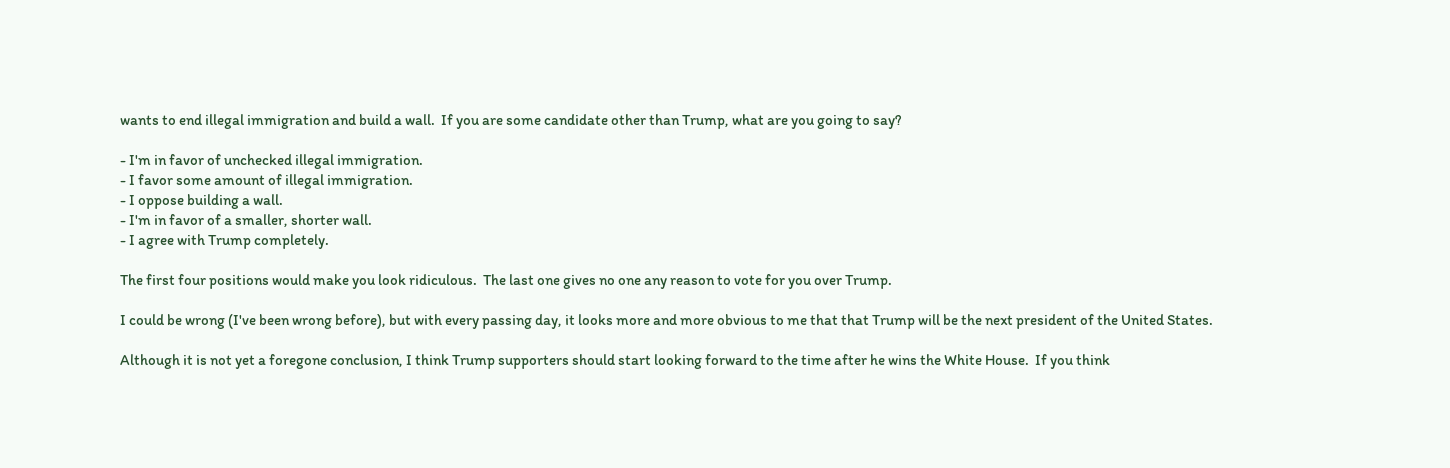wants to end illegal immigration and build a wall.  If you are some candidate other than Trump, what are you going to say?

- I'm in favor of unchecked illegal immigration.
- I favor some amount of illegal immigration.
- I oppose building a wall.
- I'm in favor of a smaller, shorter wall.
- I agree with Trump completely.

The first four positions would make you look ridiculous.  The last one gives no one any reason to vote for you over Trump.

I could be wrong (I've been wrong before), but with every passing day, it looks more and more obvious to me that that Trump will be the next president of the United States.

Although it is not yet a foregone conclusion, I think Trump supporters should start looking forward to the time after he wins the White House.  If you think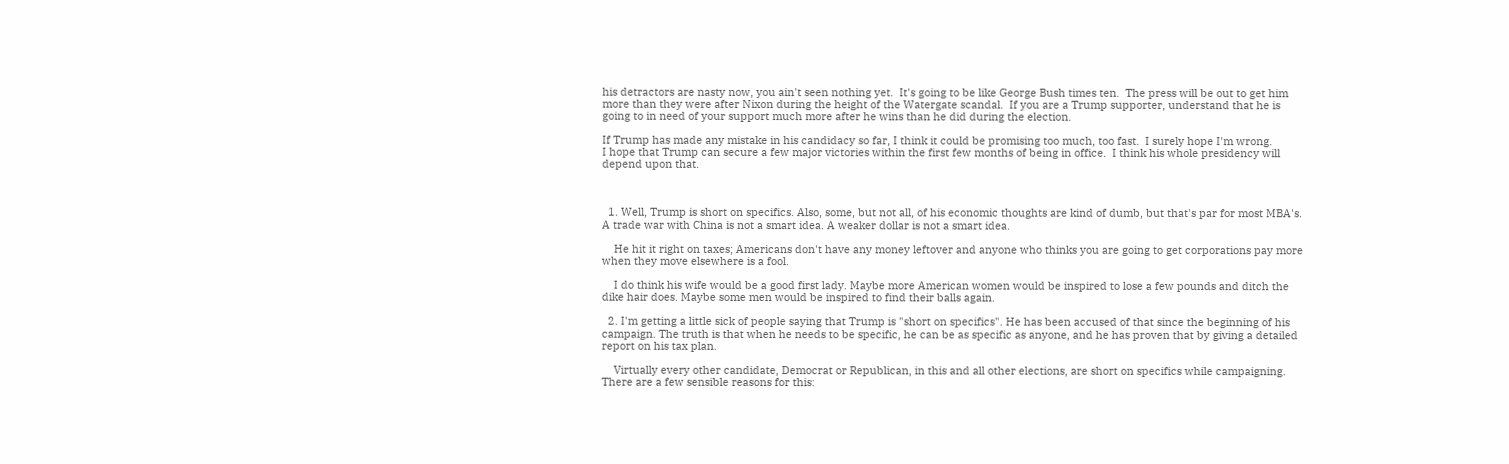his detractors are nasty now, you ain't seen nothing yet.  It's going to be like George Bush times ten.  The press will be out to get him more than they were after Nixon during the height of the Watergate scandal.  If you are a Trump supporter, understand that he is going to in need of your support much more after he wins than he did during the election.

If Trump has made any mistake in his candidacy so far, I think it could be promising too much, too fast.  I surely hope I'm wrong.
I hope that Trump can secure a few major victories within the first few months of being in office.  I think his whole presidency will depend upon that.



  1. Well, Trump is short on specifics. Also, some, but not all, of his economic thoughts are kind of dumb, but that's par for most MBA's. A trade war with China is not a smart idea. A weaker dollar is not a smart idea.

    He hit it right on taxes; Americans don't have any money leftover and anyone who thinks you are going to get corporations pay more when they move elsewhere is a fool.

    I do think his wife would be a good first lady. Maybe more American women would be inspired to lose a few pounds and ditch the dike hair does. Maybe some men would be inspired to find their balls again.

  2. I'm getting a little sick of people saying that Trump is "short on specifics". He has been accused of that since the beginning of his campaign. The truth is that when he needs to be specific, he can be as specific as anyone, and he has proven that by giving a detailed report on his tax plan.

    Virtually every other candidate, Democrat or Republican, in this and all other elections, are short on specifics while campaigning. There are a few sensible reasons for this: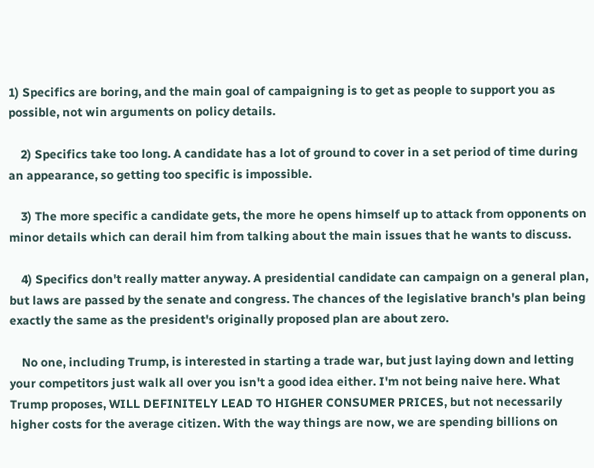1) Specifics are boring, and the main goal of campaigning is to get as people to support you as possible, not win arguments on policy details.

    2) Specifics take too long. A candidate has a lot of ground to cover in a set period of time during an appearance, so getting too specific is impossible.

    3) The more specific a candidate gets, the more he opens himself up to attack from opponents on minor details which can derail him from talking about the main issues that he wants to discuss.

    4) Specifics don't really matter anyway. A presidential candidate can campaign on a general plan, but laws are passed by the senate and congress. The chances of the legislative branch's plan being exactly the same as the president's originally proposed plan are about zero.

    No one, including Trump, is interested in starting a trade war, but just laying down and letting your competitors just walk all over you isn't a good idea either. I'm not being naive here. What Trump proposes, WILL DEFINITELY LEAD TO HIGHER CONSUMER PRICES, but not necessarily higher costs for the average citizen. With the way things are now, we are spending billions on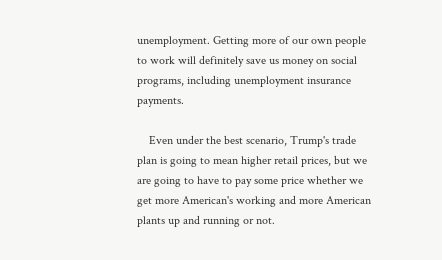unemployment. Getting more of our own people to work will definitely save us money on social programs, including unemployment insurance payments.

    Even under the best scenario, Trump's trade plan is going to mean higher retail prices, but we are going to have to pay some price whether we get more American's working and more American plants up and running or not.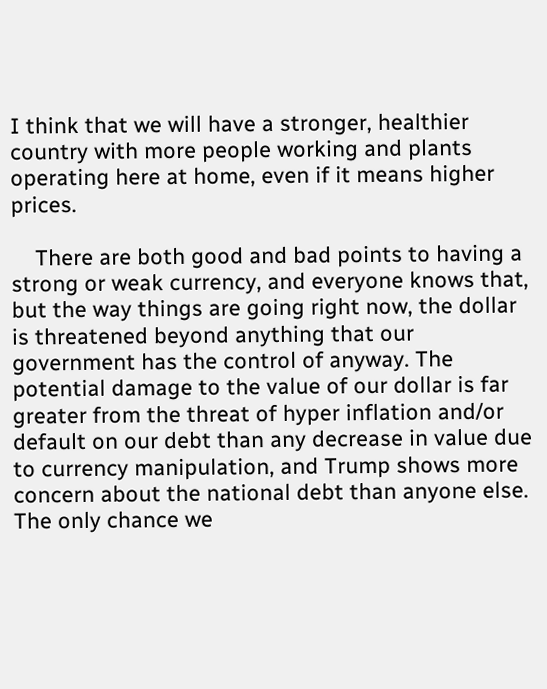I think that we will have a stronger, healthier country with more people working and plants operating here at home, even if it means higher prices.

    There are both good and bad points to having a strong or weak currency, and everyone knows that, but the way things are going right now, the dollar is threatened beyond anything that our government has the control of anyway. The potential damage to the value of our dollar is far greater from the threat of hyper inflation and/or default on our debt than any decrease in value due to currency manipulation, and Trump shows more concern about the national debt than anyone else. The only chance we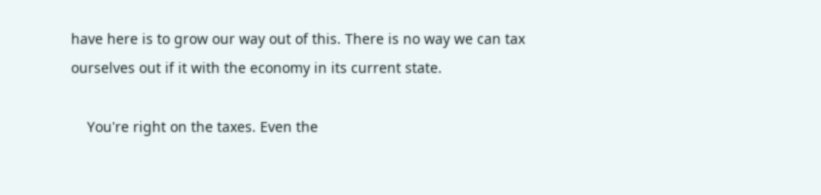have here is to grow our way out of this. There is no way we can tax ourselves out if it with the economy in its current state.

    You're right on the taxes. Even the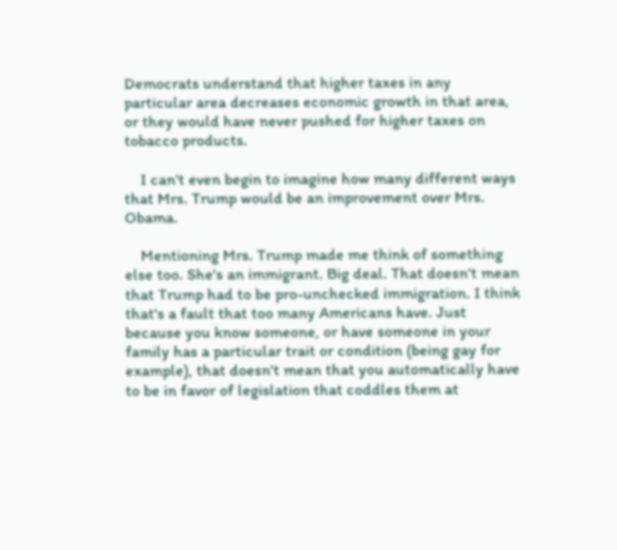Democrats understand that higher taxes in any particular area decreases economic growth in that area, or they would have never pushed for higher taxes on tobacco products.

    I can't even begin to imagine how many different ways that Mrs. Trump would be an improvement over Mrs. Obama.

    Mentioning Mrs. Trump made me think of something else too. She's an immigrant. Big deal. That doesn't mean that Trump had to be pro-unchecked immigration. I think that's a fault that too many Americans have. Just because you know someone, or have someone in your family has a particular trait or condition (being gay for example), that doesn't mean that you automatically have to be in favor of legislation that coddles them at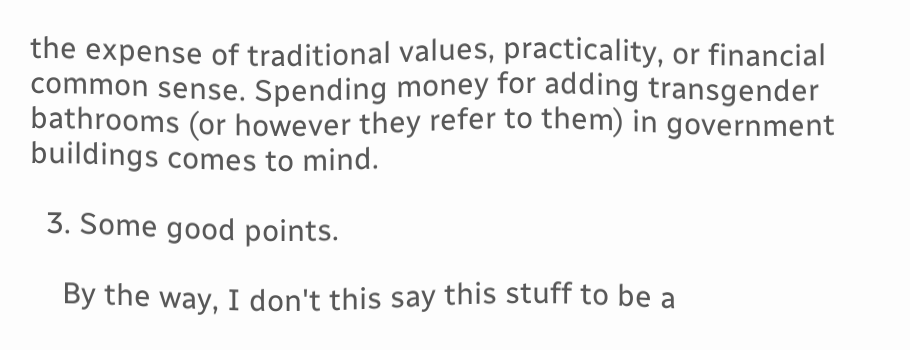the expense of traditional values, practicality, or financial common sense. Spending money for adding transgender bathrooms (or however they refer to them) in government buildings comes to mind.

  3. Some good points.

    By the way, I don't this say this stuff to be a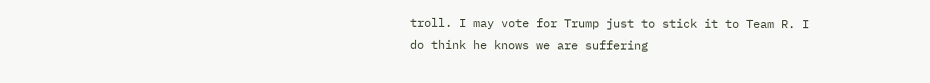troll. I may vote for Trump just to stick it to Team R. I do think he knows we are suffering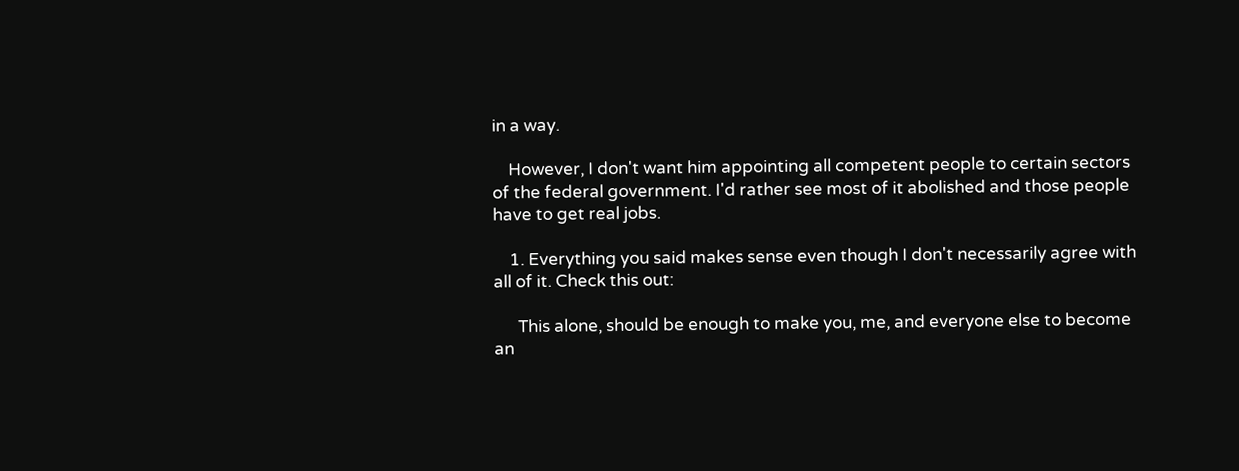in a way.

    However, I don't want him appointing all competent people to certain sectors of the federal government. I'd rather see most of it abolished and those people have to get real jobs.

    1. Everything you said makes sense even though I don't necessarily agree with all of it. Check this out:

      This alone, should be enough to make you, me, and everyone else to become an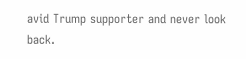avid Trump supporter and never look back.